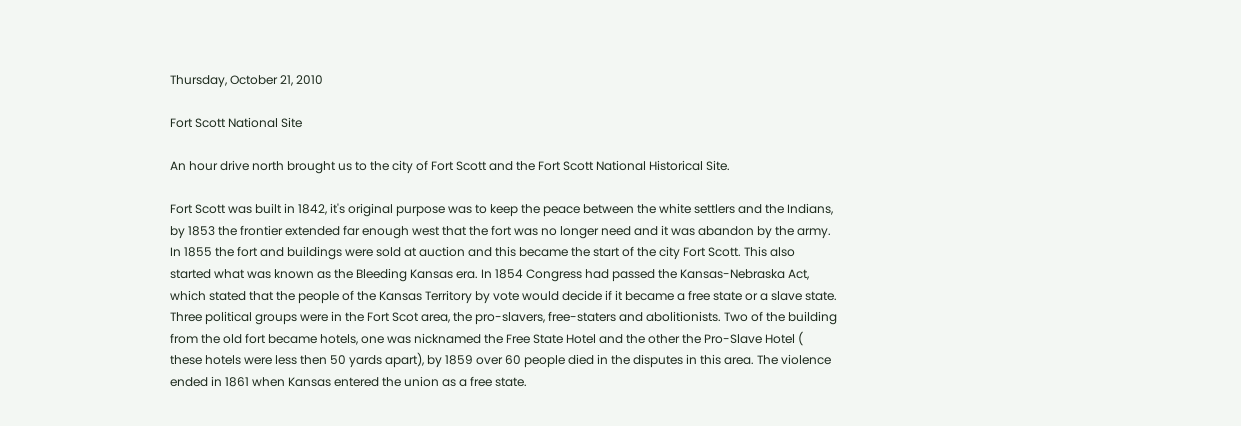Thursday, October 21, 2010

Fort Scott National Site

An hour drive north brought us to the city of Fort Scott and the Fort Scott National Historical Site.

Fort Scott was built in 1842, it's original purpose was to keep the peace between the white settlers and the Indians, by 1853 the frontier extended far enough west that the fort was no longer need and it was abandon by the army. In 1855 the fort and buildings were sold at auction and this became the start of the city Fort Scott. This also started what was known as the Bleeding Kansas era. In 1854 Congress had passed the Kansas-Nebraska Act, which stated that the people of the Kansas Territory by vote would decide if it became a free state or a slave state. Three political groups were in the Fort Scot area, the pro-slavers, free-staters and abolitionists. Two of the building from the old fort became hotels, one was nicknamed the Free State Hotel and the other the Pro-Slave Hotel ( these hotels were less then 50 yards apart), by 1859 over 60 people died in the disputes in this area. The violence ended in 1861 when Kansas entered the union as a free state.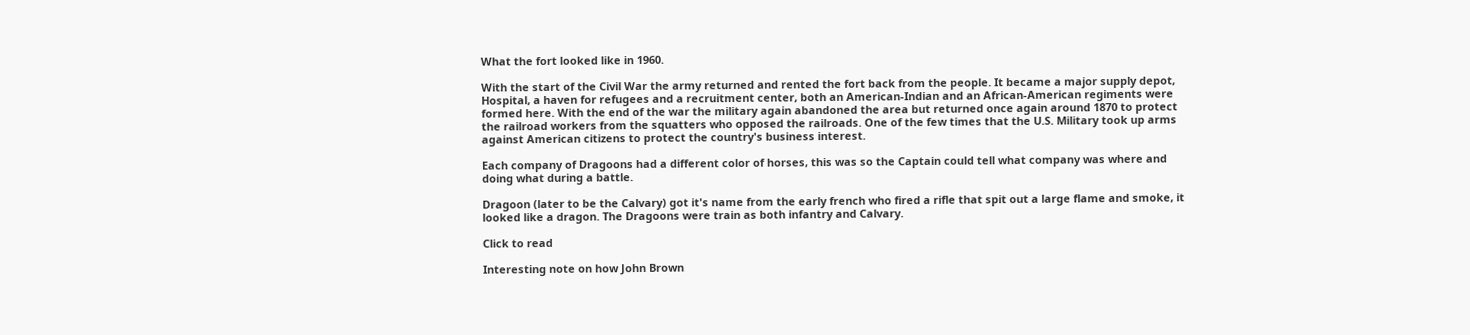What the fort looked like in 1960.

With the start of the Civil War the army returned and rented the fort back from the people. It became a major supply depot, Hospital, a haven for refugees and a recruitment center, both an American-Indian and an African-American regiments were formed here. With the end of the war the military again abandoned the area but returned once again around 1870 to protect the railroad workers from the squatters who opposed the railroads. One of the few times that the U.S. Military took up arms against American citizens to protect the country's business interest.

Each company of Dragoons had a different color of horses, this was so the Captain could tell what company was where and doing what during a battle.

Dragoon (later to be the Calvary) got it's name from the early french who fired a rifle that spit out a large flame and smoke, it looked like a dragon. The Dragoons were train as both infantry and Calvary.

Click to read

Interesting note on how John Brown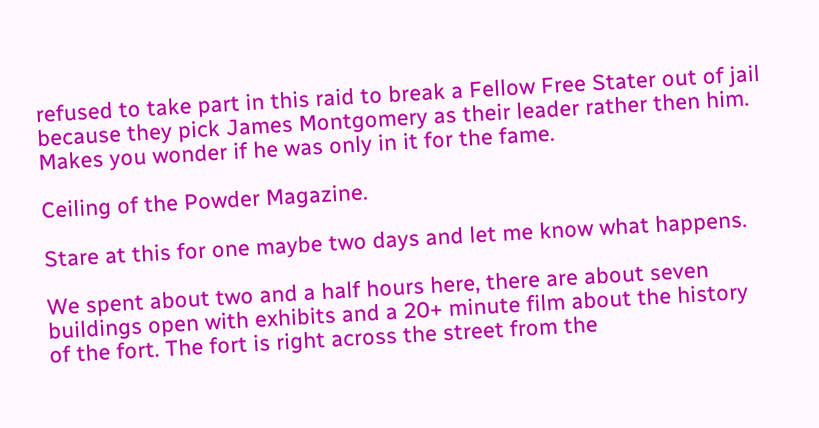refused to take part in this raid to break a Fellow Free Stater out of jail because they pick James Montgomery as their leader rather then him. Makes you wonder if he was only in it for the fame.

Ceiling of the Powder Magazine.

Stare at this for one maybe two days and let me know what happens.

We spent about two and a half hours here, there are about seven buildings open with exhibits and a 20+ minute film about the history of the fort. The fort is right across the street from the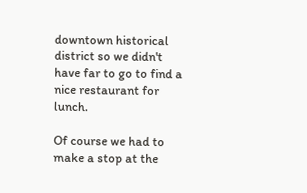downtown historical district so we didn't have far to go to find a nice restaurant for lunch.

Of course we had to make a stop at the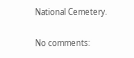National Cemetery.

No comments: